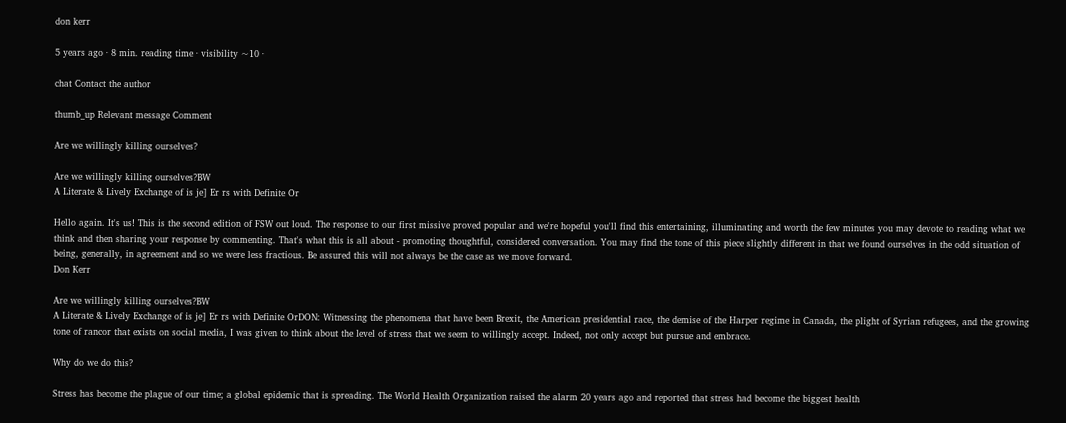don kerr

5 years ago · 8 min. reading time · visibility ~10 ·

chat Contact the author

thumb_up Relevant message Comment

Are we willingly killing ourselves?

Are we willingly killing ourselves?BW
A Literate & Lively Exchange of is je] Er rs with Definite Or

Hello again. It's us! This is the second edition of FSW out loud. The response to our first missive proved popular and we're hopeful you'll find this entertaining, illuminating and worth the few minutes you may devote to reading what we think and then sharing your response by commenting. That's what this is all about - promoting thoughtful, considered conversation. You may find the tone of this piece slightly different in that we found ourselves in the odd situation of being, generally, in agreement and so we were less fractious. Be assured this will not always be the case as we move forward.
Don Kerr

Are we willingly killing ourselves?BW
A Literate & Lively Exchange of is je] Er rs with Definite OrDON: Witnessing the phenomena that have been Brexit, the American presidential race, the demise of the Harper regime in Canada, the plight of Syrian refugees, and the growing tone of rancor that exists on social media, I was given to think about the level of stress that we seem to willingly accept. Indeed, not only accept but pursue and embrace.

Why do we do this?

Stress has become the plague of our time; a global epidemic that is spreading. The World Health Organization raised the alarm 20 years ago and reported that stress had become the biggest health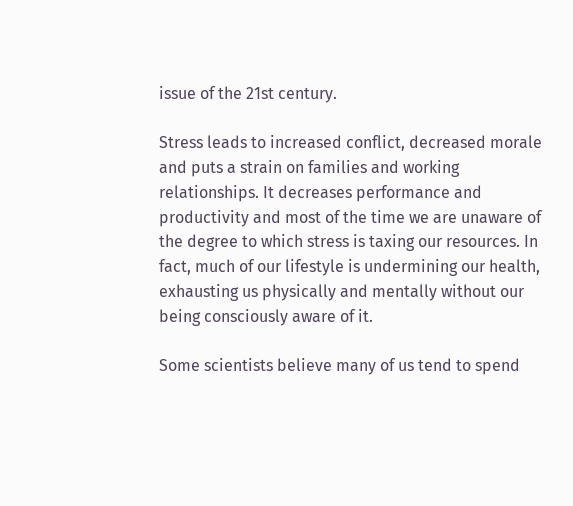issue of the 21st century.

Stress leads to increased conflict, decreased morale and puts a strain on families and working relationships. It decreases performance and productivity and most of the time we are unaware of the degree to which stress is taxing our resources. In fact, much of our lifestyle is undermining our health, exhausting us physically and mentally without our being consciously aware of it.

Some scientists believe many of us tend to spend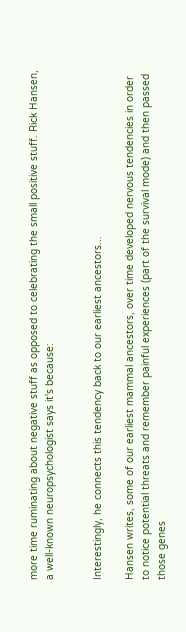more time ruminating about negative stuff as opposed to celebrating the small positive stuff. Rick Hansen, a well-known neuropsychologist says it's because:


Interestingly, he connects this tendency back to our earliest ancestors...

Hansen writes, some of our earliest mammal ancestors, over time developed nervous tendencies in order to notice potential threats and remember painful experiences (part of the survival mode) and then passed those genes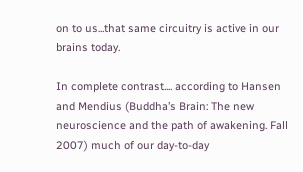on to us...that same circuitry is active in our brains today.

In complete contrast.... according to Hansen and Mendius (Buddha’s Brain: The new neuroscience and the path of awakening. Fall 2007) much of our day-to-day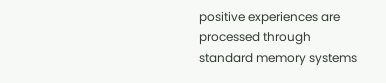positive experiences are processed through standard memory systems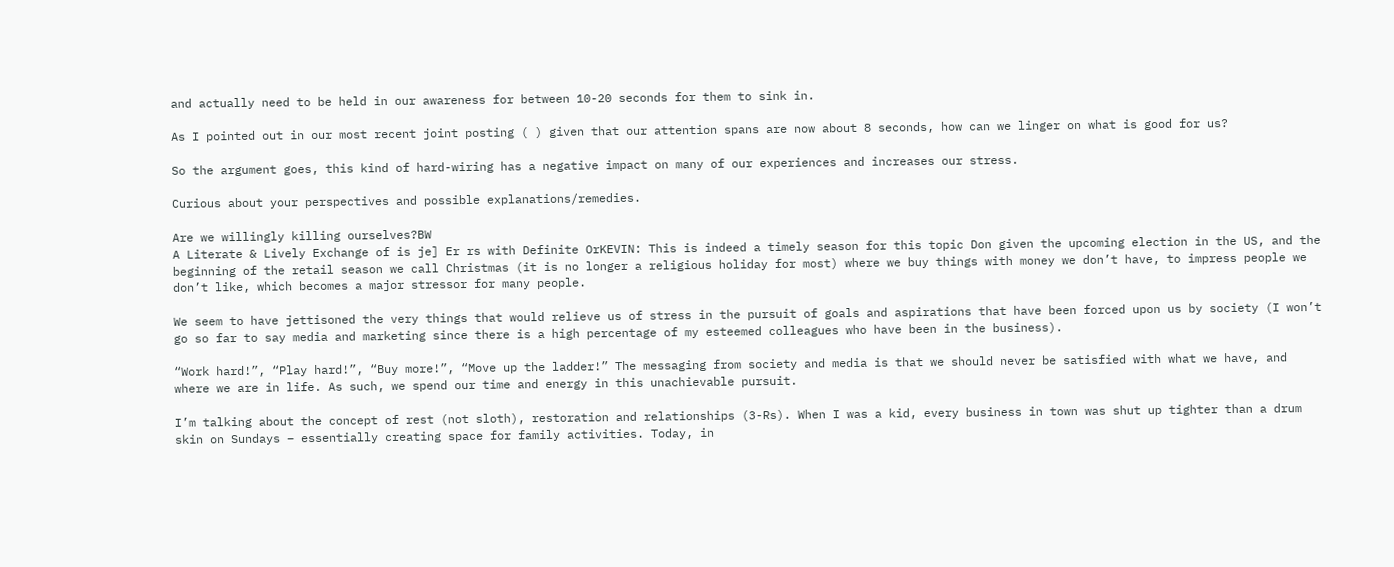and actually need to be held in our awareness for between 10-20 seconds for them to sink in.

As I pointed out in our most recent joint posting ( ) given that our attention spans are now about 8 seconds, how can we linger on what is good for us?

So the argument goes, this kind of hard-wiring has a negative impact on many of our experiences and increases our stress.

Curious about your perspectives and possible explanations/remedies.

Are we willingly killing ourselves?BW
A Literate & Lively Exchange of is je] Er rs with Definite OrKEVIN: This is indeed a timely season for this topic Don given the upcoming election in the US, and the beginning of the retail season we call Christmas (it is no longer a religious holiday for most) where we buy things with money we don’t have, to impress people we don’t like, which becomes a major stressor for many people.

We seem to have jettisoned the very things that would relieve us of stress in the pursuit of goals and aspirations that have been forced upon us by society (I won’t go so far to say media and marketing since there is a high percentage of my esteemed colleagues who have been in the business).

“Work hard!”, “Play hard!”, “Buy more!”, “Move up the ladder!” The messaging from society and media is that we should never be satisfied with what we have, and where we are in life. As such, we spend our time and energy in this unachievable pursuit.

I’m talking about the concept of rest (not sloth), restoration and relationships (3-Rs). When I was a kid, every business in town was shut up tighter than a drum skin on Sundays – essentially creating space for family activities. Today, in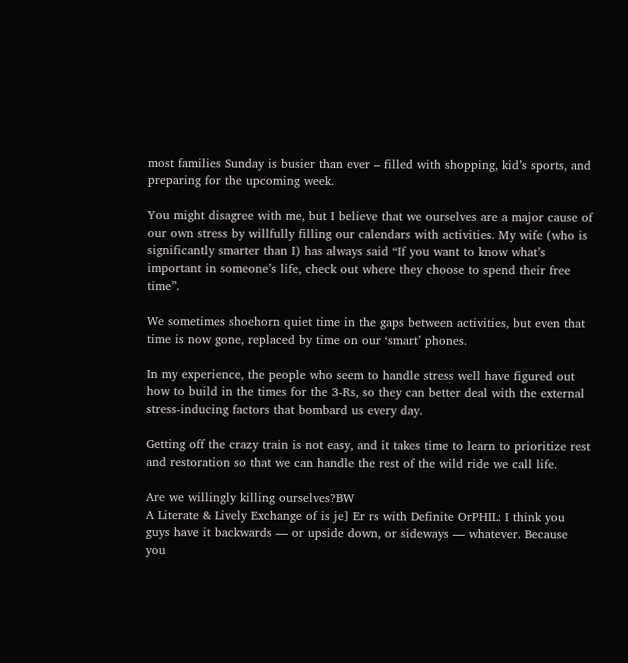most families Sunday is busier than ever – filled with shopping, kid’s sports, and preparing for the upcoming week.

You might disagree with me, but I believe that we ourselves are a major cause of our own stress by willfully filling our calendars with activities. My wife (who is significantly smarter than I) has always said “If you want to know what’s important in someone’s life, check out where they choose to spend their free time”.

We sometimes shoehorn quiet time in the gaps between activities, but even that time is now gone, replaced by time on our ‘smart’ phones.

In my experience, the people who seem to handle stress well have figured out how to build in the times for the 3-Rs, so they can better deal with the external stress-inducing factors that bombard us every day.

Getting off the crazy train is not easy, and it takes time to learn to prioritize rest and restoration so that we can handle the rest of the wild ride we call life.

Are we willingly killing ourselves?BW
A Literate & Lively Exchange of is je] Er rs with Definite OrPHIL: I think you guys have it backwards — or upside down, or sideways — whatever. Because you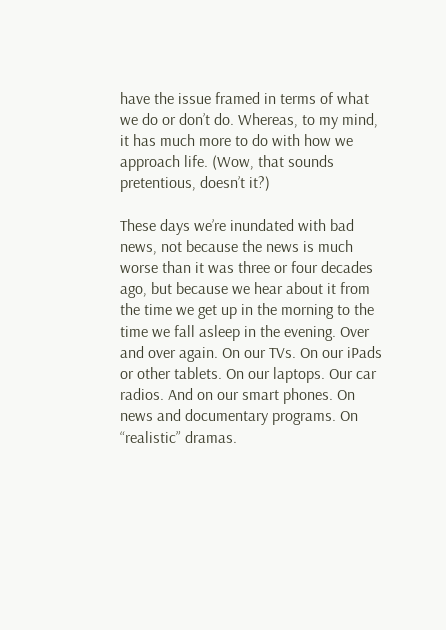have the issue framed in terms of what we do or don’t do. Whereas, to my mind, it has much more to do with how we approach life. (Wow, that sounds pretentious, doesn’t it?)

These days we’re inundated with bad news, not because the news is much worse than it was three or four decades ago, but because we hear about it from the time we get up in the morning to the time we fall asleep in the evening. Over and over again. On our TVs. On our iPads or other tablets. On our laptops. Our car radios. And on our smart phones. On news and documentary programs. On “realistic” dramas.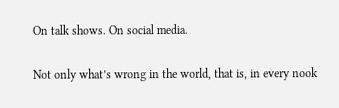On talk shows. On social media.

Not only what’s wrong in the world, that is, in every nook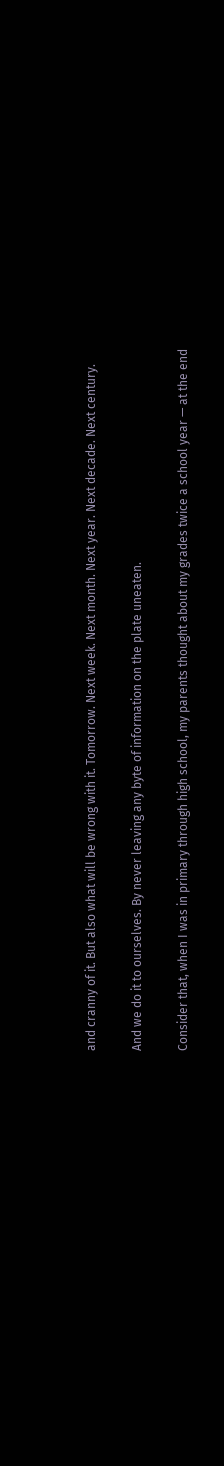and cranny of it. But also what will be wrong with it. Tomorrow. Next week. Next month. Next year. Next decade. Next century.

And we do it to ourselves. By never leaving any byte of information on the plate uneaten.

Consider that, when I was in primary through high school, my parents thought about my grades twice a school year — at the end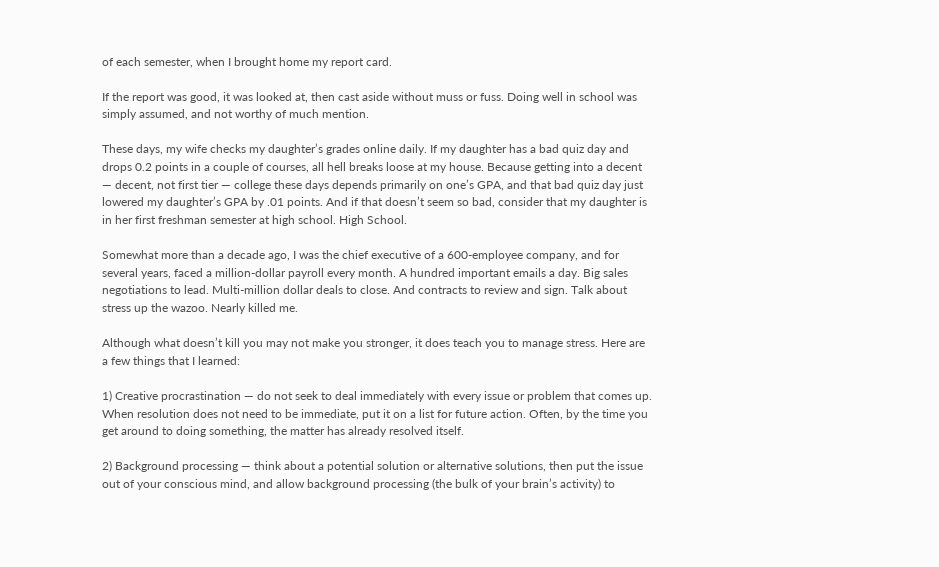of each semester, when I brought home my report card.

If the report was good, it was looked at, then cast aside without muss or fuss. Doing well in school was simply assumed, and not worthy of much mention.

These days, my wife checks my daughter’s grades online daily. If my daughter has a bad quiz day and drops 0.2 points in a couple of courses, all hell breaks loose at my house. Because getting into a decent — decent, not first tier — college these days depends primarily on one’s GPA, and that bad quiz day just lowered my daughter’s GPA by .01 points. And if that doesn’t seem so bad, consider that my daughter is in her first freshman semester at high school. High School.

Somewhat more than a decade ago, I was the chief executive of a 600-employee company, and for several years, faced a million-dollar payroll every month. A hundred important emails a day. Big sales negotiations to lead. Multi-million dollar deals to close. And contracts to review and sign. Talk about stress up the wazoo. Nearly killed me.

Although what doesn’t kill you may not make you stronger, it does teach you to manage stress. Here are a few things that I learned:

1) Creative procrastination — do not seek to deal immediately with every issue or problem that comes up. When resolution does not need to be immediate, put it on a list for future action. Often, by the time you get around to doing something, the matter has already resolved itself.

2) Background processing — think about a potential solution or alternative solutions, then put the issue out of your conscious mind, and allow background processing (the bulk of your brain’s activity) to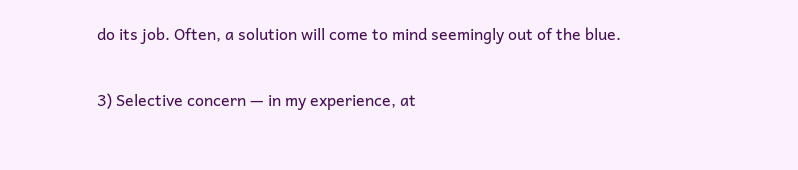do its job. Often, a solution will come to mind seemingly out of the blue.

3) Selective concern — in my experience, at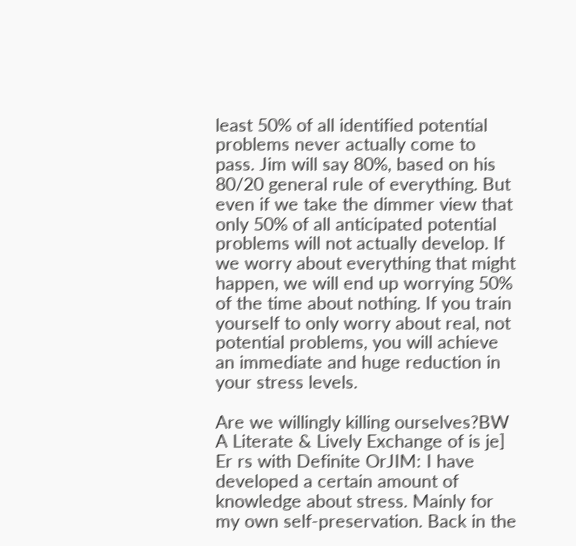least 50% of all identified potential problems never actually come to pass. Jim will say 80%, based on his 80/20 general rule of everything. But even if we take the dimmer view that only 50% of all anticipated potential problems will not actually develop. If we worry about everything that might happen, we will end up worrying 50% of the time about nothing. If you train yourself to only worry about real, not potential problems, you will achieve an immediate and huge reduction in your stress levels.

Are we willingly killing ourselves?BW
A Literate & Lively Exchange of is je] Er rs with Definite OrJIM: I have developed a certain amount of knowledge about stress. Mainly for my own self-preservation. Back in the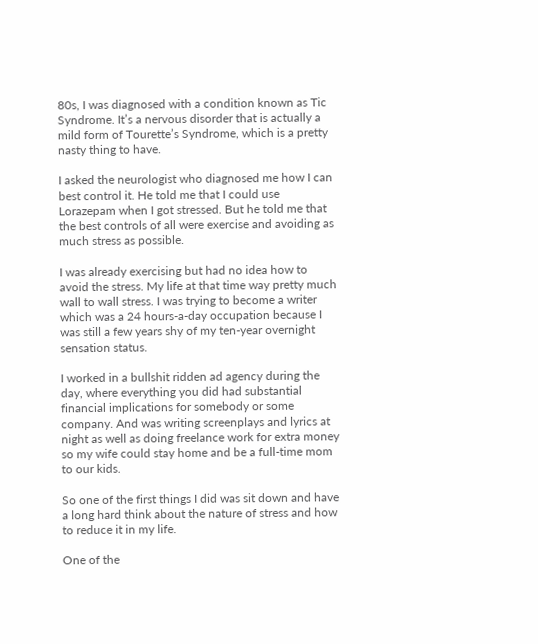80s, I was diagnosed with a condition known as Tic Syndrome. It’s a nervous disorder that is actually a mild form of Tourette’s Syndrome, which is a pretty nasty thing to have.

I asked the neurologist who diagnosed me how I can best control it. He told me that I could use Lorazepam when I got stressed. But he told me that the best controls of all were exercise and avoiding as much stress as possible.

I was already exercising but had no idea how to avoid the stress. My life at that time way pretty much wall to wall stress. I was trying to become a writer which was a 24 hours-a-day occupation because I was still a few years shy of my ten-year overnight sensation status.

I worked in a bullshit ridden ad agency during the day, where everything you did had substantial financial implications for somebody or some company. And was writing screenplays and lyrics at night as well as doing freelance work for extra money so my wife could stay home and be a full-time mom to our kids.

So one of the first things I did was sit down and have a long hard think about the nature of stress and how to reduce it in my life.

One of the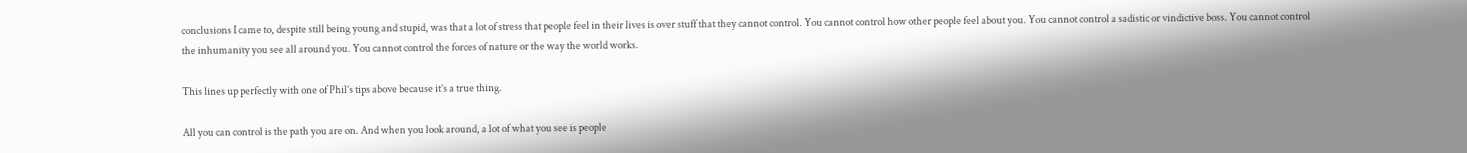conclusions I came to, despite still being young and stupid, was that a lot of stress that people feel in their lives is over stuff that they cannot control. You cannot control how other people feel about you. You cannot control a sadistic or vindictive boss. You cannot control the inhumanity you see all around you. You cannot control the forces of nature or the way the world works.

This lines up perfectly with one of Phil’s tips above because it’s a true thing.

All you can control is the path you are on. And when you look around, a lot of what you see is people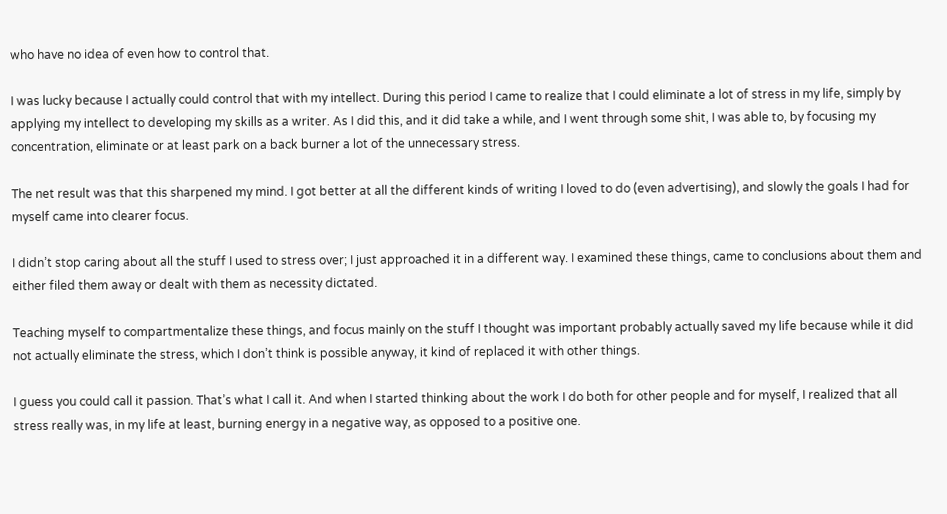who have no idea of even how to control that.

I was lucky because I actually could control that with my intellect. During this period I came to realize that I could eliminate a lot of stress in my life, simply by applying my intellect to developing my skills as a writer. As I did this, and it did take a while, and I went through some shit, I was able to, by focusing my concentration, eliminate or at least park on a back burner a lot of the unnecessary stress.

The net result was that this sharpened my mind. I got better at all the different kinds of writing I loved to do (even advertising), and slowly the goals I had for myself came into clearer focus.

I didn’t stop caring about all the stuff I used to stress over; I just approached it in a different way. I examined these things, came to conclusions about them and either filed them away or dealt with them as necessity dictated.

Teaching myself to compartmentalize these things, and focus mainly on the stuff I thought was important probably actually saved my life because while it did not actually eliminate the stress, which I don’t think is possible anyway, it kind of replaced it with other things.

I guess you could call it passion. That’s what I call it. And when I started thinking about the work I do both for other people and for myself, I realized that all stress really was, in my life at least, burning energy in a negative way, as opposed to a positive one.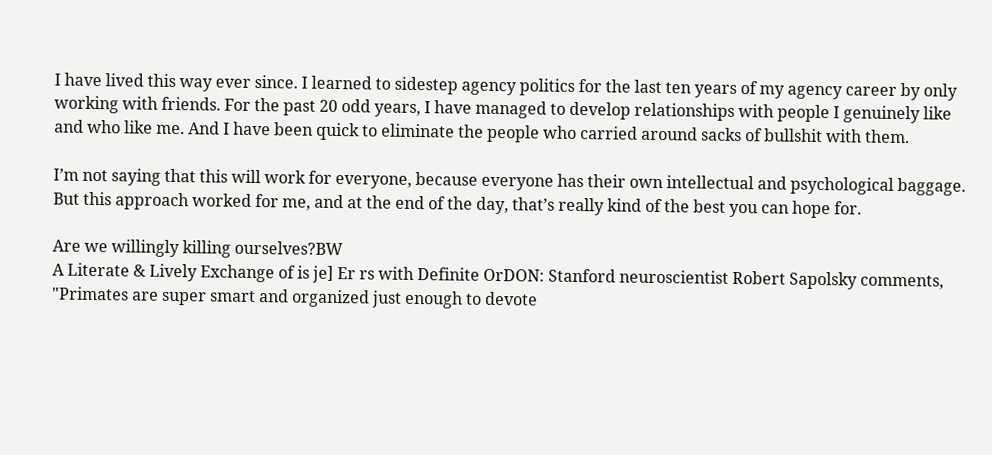I have lived this way ever since. I learned to sidestep agency politics for the last ten years of my agency career by only working with friends. For the past 20 odd years, I have managed to develop relationships with people I genuinely like and who like me. And I have been quick to eliminate the people who carried around sacks of bullshit with them.

I’m not saying that this will work for everyone, because everyone has their own intellectual and psychological baggage. But this approach worked for me, and at the end of the day, that’s really kind of the best you can hope for.

Are we willingly killing ourselves?BW
A Literate & Lively Exchange of is je] Er rs with Definite OrDON: Stanford neuroscientist Robert Sapolsky comments, "Primates are super smart and organized just enough to devote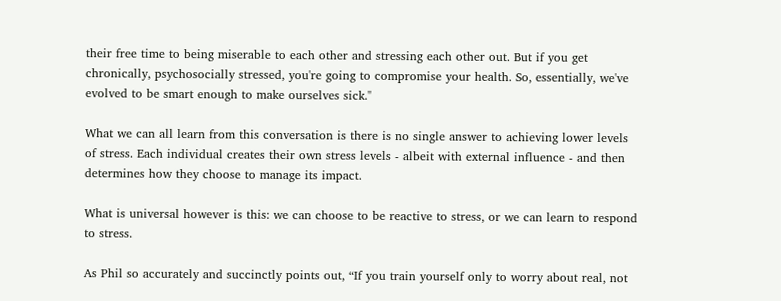their free time to being miserable to each other and stressing each other out. But if you get chronically, psychosocially stressed, you're going to compromise your health. So, essentially, we've evolved to be smart enough to make ourselves sick."

What we can all learn from this conversation is there is no single answer to achieving lower levels of stress. Each individual creates their own stress levels - albeit with external influence - and then determines how they choose to manage its impact.

What is universal however is this: we can choose to be reactive to stress, or we can learn to respond to stress.

As Phil so accurately and succinctly points out, “If you train yourself only to worry about real, not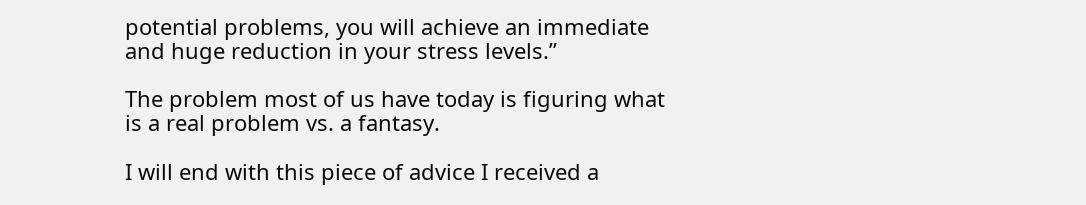potential problems, you will achieve an immediate and huge reduction in your stress levels.”

The problem most of us have today is figuring what is a real problem vs. a fantasy.

I will end with this piece of advice I received a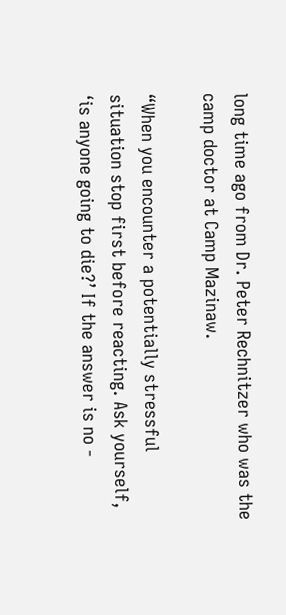long time ago from Dr. Peter Rechnitzer who was the camp doctor at Camp Mazinaw.

“When you encounter a potentially stressful situation stop first before reacting. Ask yourself, ‘is anyone going to die?’ If the answer is no -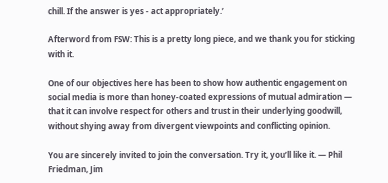chill. If the answer is yes - act appropriately.’

Afterword from FSW: This is a pretty long piece, and we thank you for sticking with it.

One of our objectives here has been to show how authentic engagement on social media is more than honey-coated expressions of mutual admiration — that it can involve respect for others and trust in their underlying goodwill, without shying away from divergent viewpoints and conflicting opinion.

You are sincerely invited to join the conversation. Try it, you’ll like it. — Phil Friedman, Jim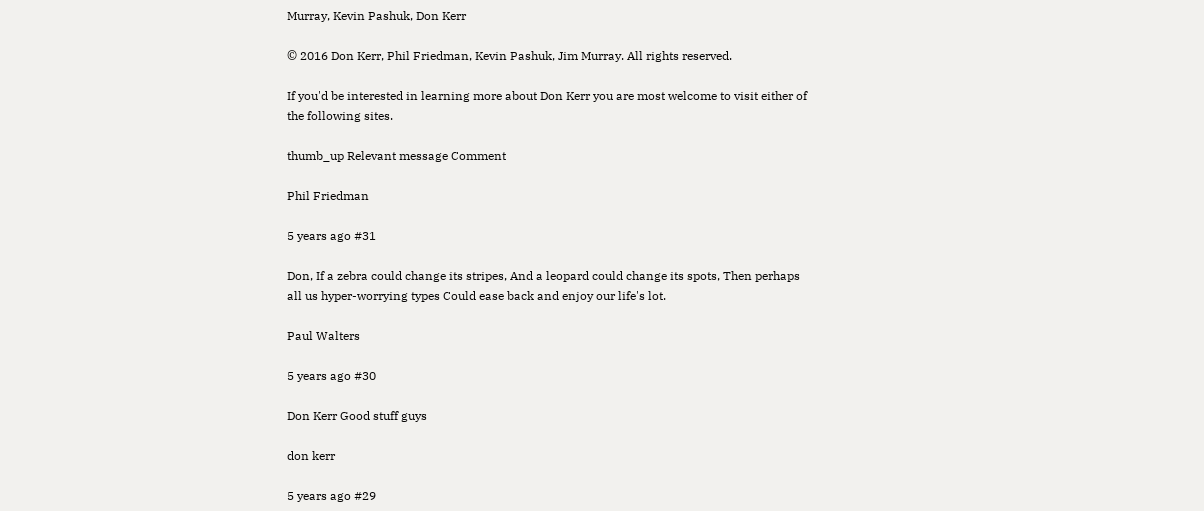Murray, Kevin Pashuk, Don Kerr

© 2016 Don Kerr, Phil Friedman, Kevin Pashuk, Jim Murray. All rights reserved.

If you'd be interested in learning more about Don Kerr you are most welcome to visit either of the following sites.

thumb_up Relevant message Comment

Phil Friedman

5 years ago #31

Don, If a zebra could change its stripes, And a leopard could change its spots, Then perhaps all us hyper-worrying types Could ease back and enjoy our life's lot.

Paul Walters

5 years ago #30

Don Kerr Good stuff guys

don kerr

5 years ago #29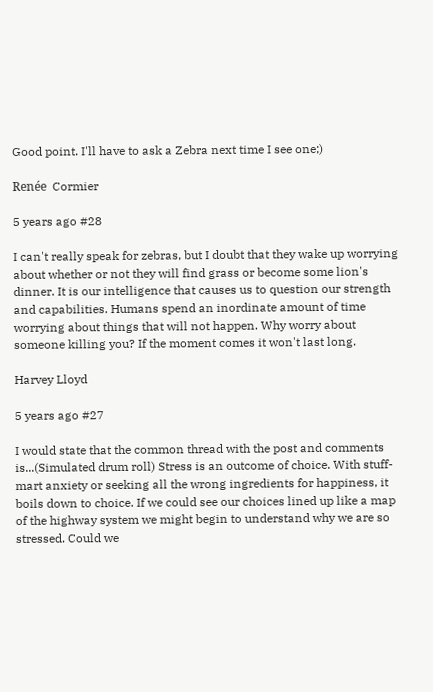Good point. I'll have to ask a Zebra next time I see one;)

Renée  Cormier

5 years ago #28

I can't really speak for zebras, but I doubt that they wake up worrying about whether or not they will find grass or become some lion's dinner. It is our intelligence that causes us to question our strength and capabilities. Humans spend an inordinate amount of time worrying about things that will not happen. Why worry about someone killing you? If the moment comes it won't last long.

Harvey Lloyd

5 years ago #27

I would state that the common thread with the post and comments is...(Simulated drum roll) Stress is an outcome of choice. With stuff-mart anxiety or seeking all the wrong ingredients for happiness, it boils down to choice. If we could see our choices lined up like a map of the highway system we might begin to understand why we are so stressed. Could we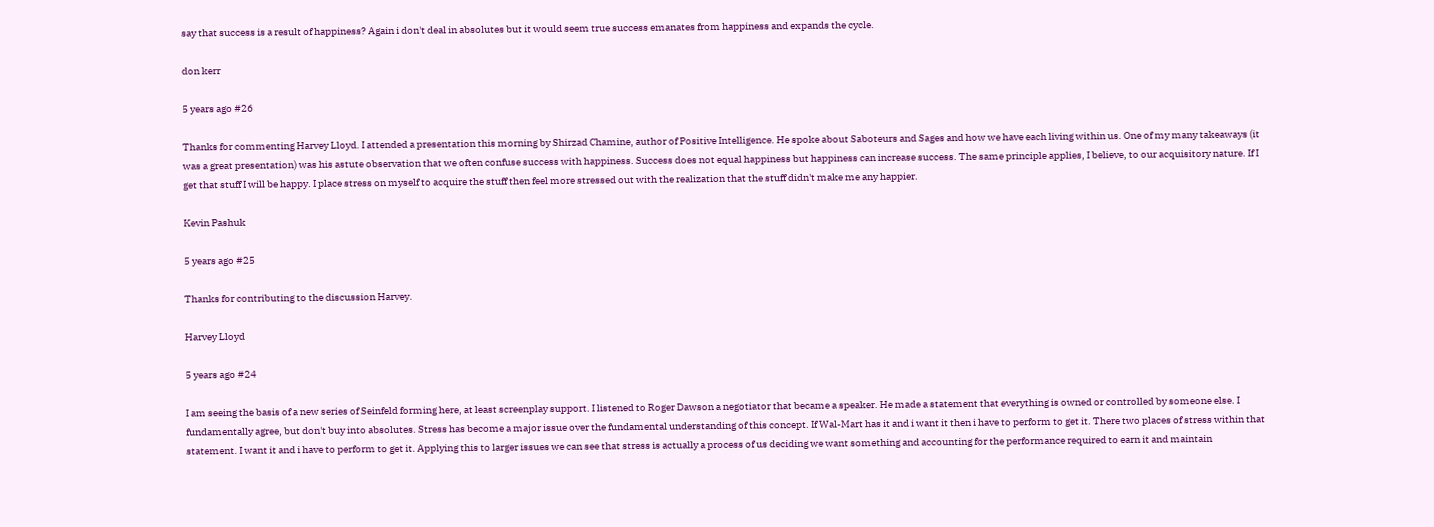say that success is a result of happiness? Again i don't deal in absolutes but it would seem true success emanates from happiness and expands the cycle.

don kerr

5 years ago #26

Thanks for commenting Harvey Lloyd. I attended a presentation this morning by Shirzad Chamine, author of Positive Intelligence. He spoke about Saboteurs and Sages and how we have each living within us. One of my many takeaways (it was a great presentation) was his astute observation that we often confuse success with happiness. Success does not equal happiness but happiness can increase success. The same principle applies, I believe, to our acquisitory nature. If I get that stuff I will be happy. I place stress on myself to acquire the stuff then feel more stressed out with the realization that the stuff didn't make me any happier.

Kevin Pashuk

5 years ago #25

Thanks for contributing to the discussion Harvey.

Harvey Lloyd

5 years ago #24

I am seeing the basis of a new series of Seinfeld forming here, at least screenplay support. I listened to Roger Dawson a negotiator that became a speaker. He made a statement that everything is owned or controlled by someone else. I fundamentally agree, but don't buy into absolutes. Stress has become a major issue over the fundamental understanding of this concept. If Wal-Mart has it and i want it then i have to perform to get it. There two places of stress within that statement. I want it and i have to perform to get it. Applying this to larger issues we can see that stress is actually a process of us deciding we want something and accounting for the performance required to earn it and maintain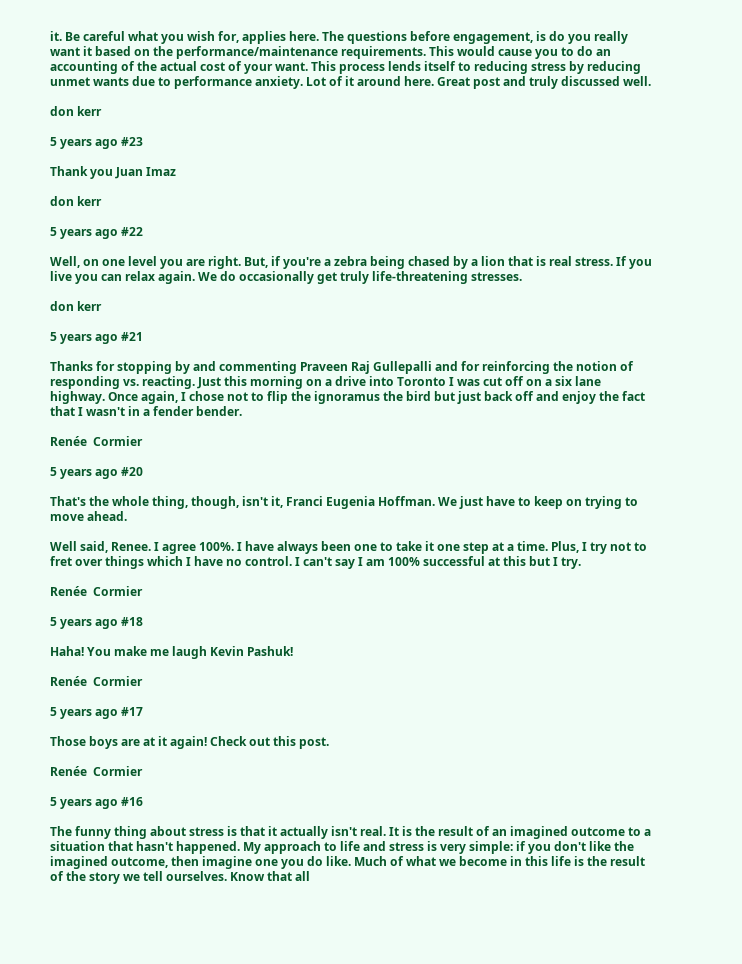it. Be careful what you wish for, applies here. The questions before engagement, is do you really want it based on the performance/maintenance requirements. This would cause you to do an accounting of the actual cost of your want. This process lends itself to reducing stress by reducing unmet wants due to performance anxiety. Lot of it around here. Great post and truly discussed well.

don kerr

5 years ago #23

Thank you Juan Imaz

don kerr

5 years ago #22

Well, on one level you are right. But, if you're a zebra being chased by a lion that is real stress. If you live you can relax again. We do occasionally get truly life-threatening stresses.

don kerr

5 years ago #21

Thanks for stopping by and commenting Praveen Raj Gullepalli and for reinforcing the notion of responding vs. reacting. Just this morning on a drive into Toronto I was cut off on a six lane highway. Once again, I chose not to flip the ignoramus the bird but just back off and enjoy the fact that I wasn't in a fender bender.

Renée  Cormier

5 years ago #20

That's the whole thing, though, isn't it, Franci Eugenia Hoffman. We just have to keep on trying to move ahead.

Well said, Renee. I agree 100%. I have always been one to take it one step at a time. Plus, I try not to fret over things which I have no control. I can't say I am 100% successful at this but I try.

Renée  Cormier

5 years ago #18

Haha! You make me laugh Kevin Pashuk!

Renée  Cormier

5 years ago #17

Those boys are at it again! Check out this post.

Renée  Cormier

5 years ago #16

The funny thing about stress is that it actually isn't real. It is the result of an imagined outcome to a situation that hasn't happened. My approach to life and stress is very simple: if you don't like the imagined outcome, then imagine one you do like. Much of what we become in this life is the result of the story we tell ourselves. Know that all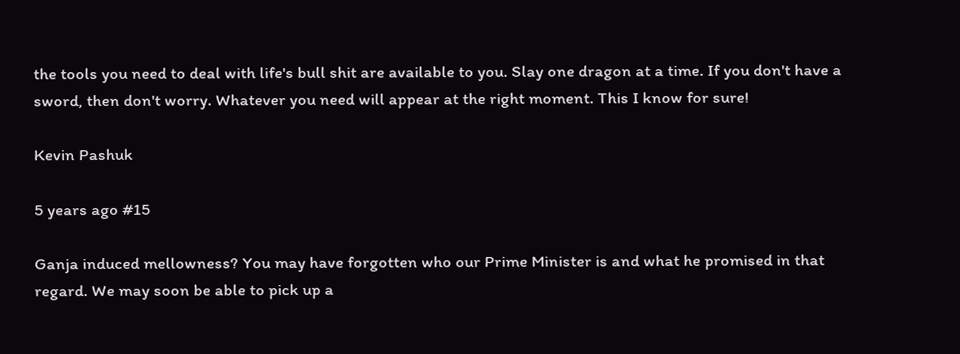the tools you need to deal with life's bull shit are available to you. Slay one dragon at a time. If you don't have a sword, then don't worry. Whatever you need will appear at the right moment. This I know for sure!

Kevin Pashuk

5 years ago #15

Ganja induced mellowness? You may have forgotten who our Prime Minister is and what he promised in that regard. We may soon be able to pick up a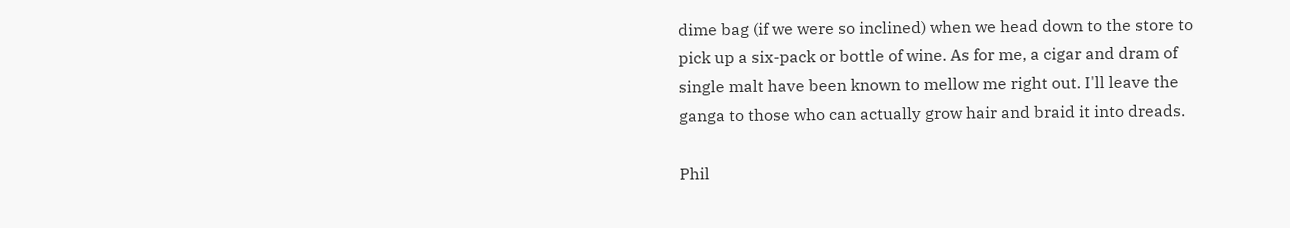dime bag (if we were so inclined) when we head down to the store to pick up a six-pack or bottle of wine. As for me, a cigar and dram of single malt have been known to mellow me right out. I'll leave the ganga to those who can actually grow hair and braid it into dreads.

Phil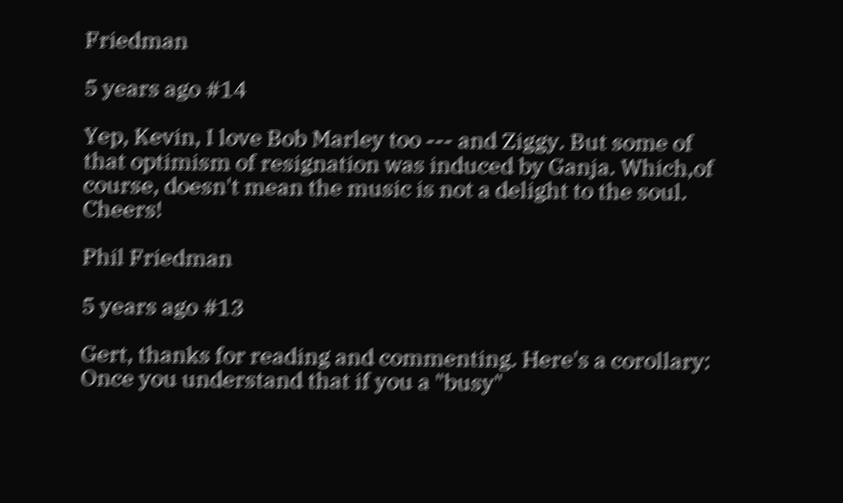Friedman

5 years ago #14

Yep, Kevin, I love Bob Marley too --- and Ziggy. But some of that optimism of resignation was induced by Ganja. Which,of course, doesn't mean the music is not a delight to the soul. Cheers!

Phil Friedman

5 years ago #13

Gert, thanks for reading and commenting. Here's a corollary: Once you understand that if you a "busy"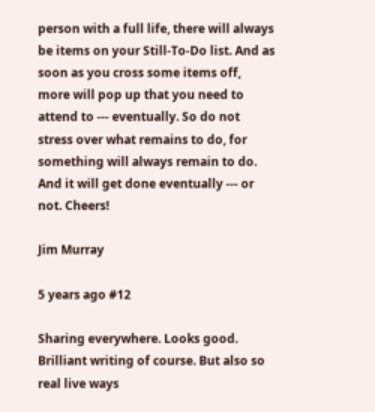person with a full life, there will always be items on your Still-To-Do list. And as soon as you cross some items off, more will pop up that you need to attend to --- eventually. So do not stress over what remains to do, for something will always remain to do. And it will get done eventually --- or not. Cheers!

Jim Murray

5 years ago #12

Sharing everywhere. Looks good. Brilliant writing of course. But also so real live ways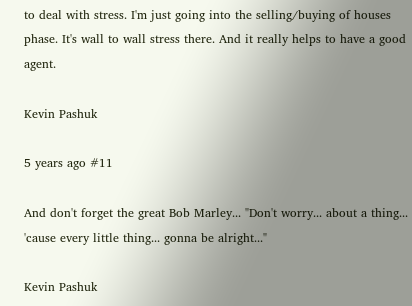to deal with stress. I'm just going into the selling/buying of houses phase. It's wall to wall stress there. And it really helps to have a good agent.

Kevin Pashuk

5 years ago #11

And don't forget the great Bob Marley... "Don't worry... about a thing... 'cause every little thing... gonna be alright..."

Kevin Pashuk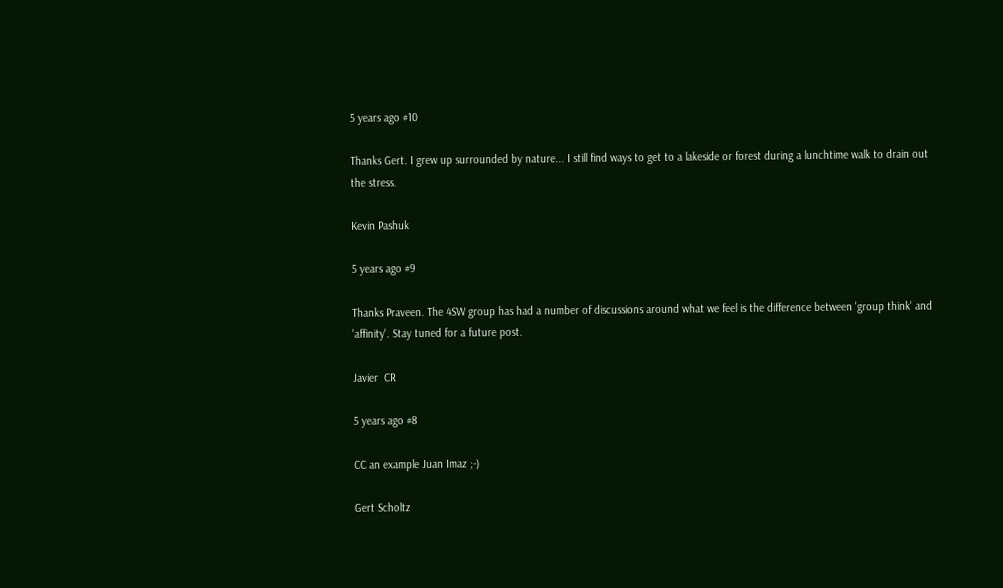5 years ago #10

Thanks Gert. I grew up surrounded by nature... I still find ways to get to a lakeside or forest during a lunchtime walk to drain out the stress.

Kevin Pashuk

5 years ago #9

Thanks Praveen. The 4SW group has had a number of discussions around what we feel is the difference between 'group think' and 'affinity'. Stay tuned for a future post.

Javier  CR

5 years ago #8

CC an example Juan Imaz ;-)

Gert Scholtz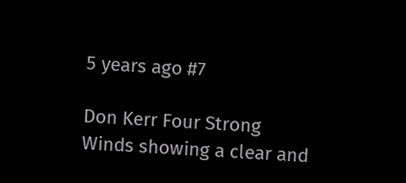5 years ago #7

Don Kerr Four Strong Winds showing a clear and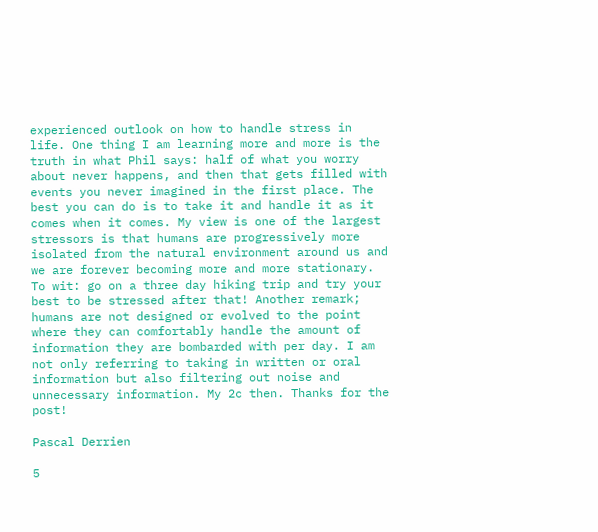experienced outlook on how to handle stress in life. One thing I am learning more and more is the truth in what Phil says: half of what you worry about never happens, and then that gets filled with events you never imagined in the first place. The best you can do is to take it and handle it as it comes when it comes. My view is one of the largest stressors is that humans are progressively more isolated from the natural environment around us and we are forever becoming more and more stationary. To wit: go on a three day hiking trip and try your best to be stressed after that! Another remark; humans are not designed or evolved to the point where they can comfortably handle the amount of information they are bombarded with per day. I am not only referring to taking in written or oral information but also filtering out noise and unnecessary information. My 2c then. Thanks for the post!

Pascal Derrien

5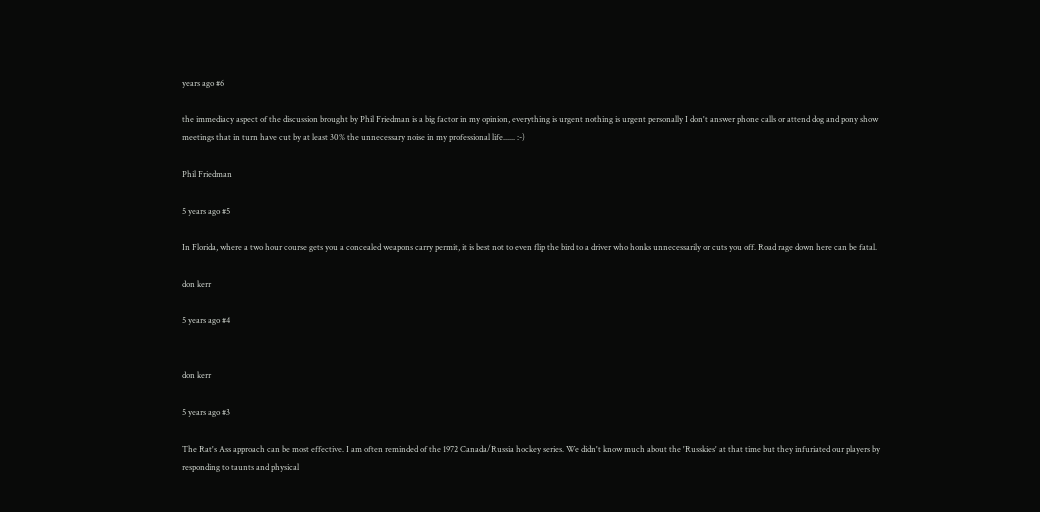years ago #6

the immediacy aspect of the discussion brought by Phil Friedman is a big factor in my opinion, everything is urgent nothing is urgent personally I don't answer phone calls or attend dog and pony show meetings that in turn have cut by at least 30% the unnecessary noise in my professional life...... :-)

Phil Friedman

5 years ago #5

In Florida, where a two hour course gets you a concealed weapons carry permit, it is best not to even flip the bird to a driver who honks unnecessarily or cuts you off. Road rage down here can be fatal.

don kerr

5 years ago #4


don kerr

5 years ago #3

The Rat's Ass approach can be most effective. I am often reminded of the 1972 Canada/Russia hockey series. We didn't know much about the 'Russkies' at that time but they infuriated our players by responding to taunts and physical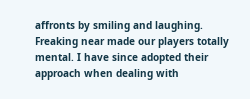affronts by smiling and laughing. Freaking near made our players totally mental. I have since adopted their approach when dealing with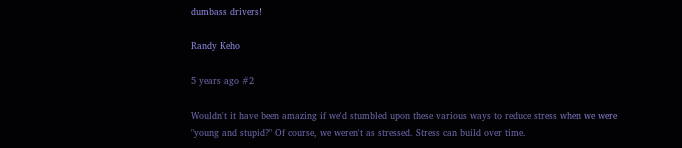dumbass drivers!

Randy Keho

5 years ago #2

Wouldn't it have been amazing if we'd stumbled upon these various ways to reduce stress when we were "young and stupid?" Of course, we weren't as stressed. Stress can build over time.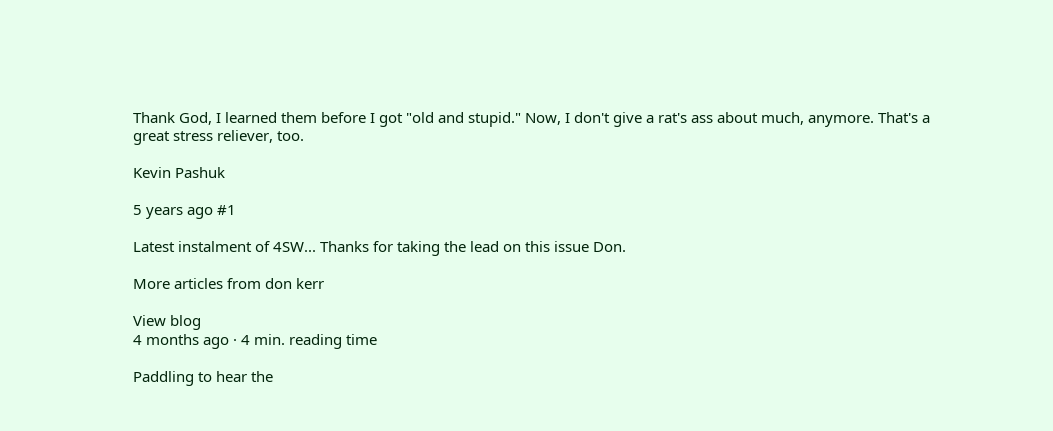Thank God, I learned them before I got "old and stupid." Now, I don't give a rat's ass about much, anymore. That's a great stress reliever, too.

Kevin Pashuk

5 years ago #1

Latest instalment of 4SW... Thanks for taking the lead on this issue Don.

More articles from don kerr

View blog
4 months ago · 4 min. reading time

Paddling to hear the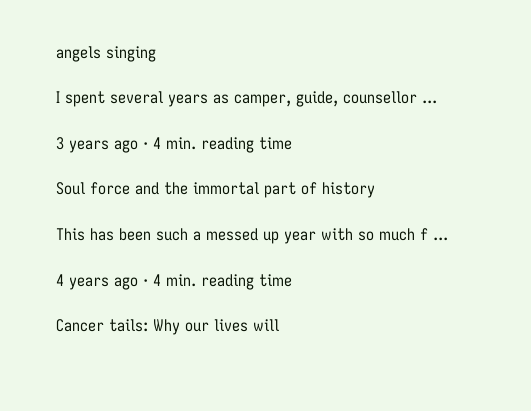angels singing

I spent several years as camper, guide, counsellor ...

3 years ago · 4 min. reading time

Soul force and the immortal part of history

This has been such a messed up year with so much f ...

4 years ago · 4 min. reading time

Cancer tails: Why our lives will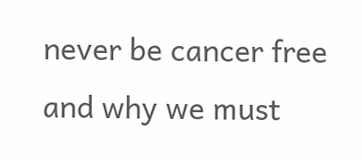never be cancer free and why we must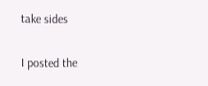take sides

I posted the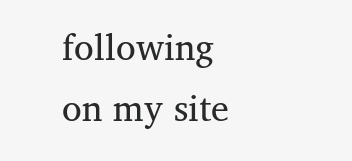following on my site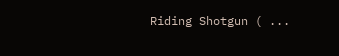Riding Shotgun ( ...